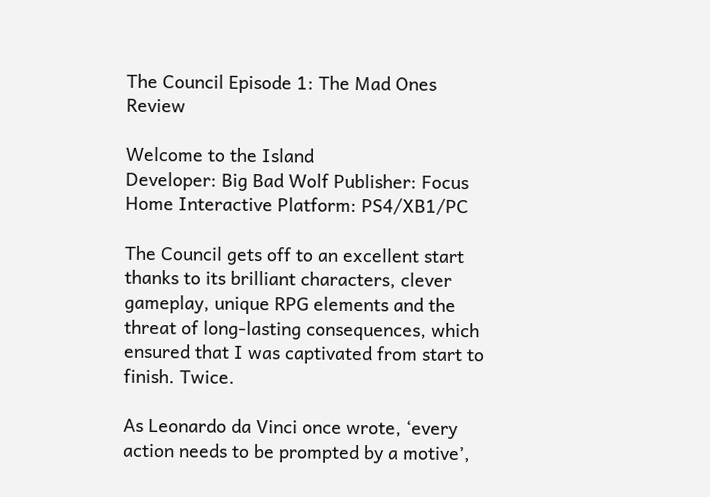The Council Episode 1: The Mad Ones Review

Welcome to the Island
Developer: Big Bad Wolf Publisher: Focus Home Interactive Platform: PS4/XB1/PC

The Council gets off to an excellent start thanks to its brilliant characters, clever gameplay, unique RPG elements and the threat of long-lasting consequences, which ensured that I was captivated from start to finish. Twice.

As Leonardo da Vinci once wrote, ‘every action needs to be prompted by a motive’,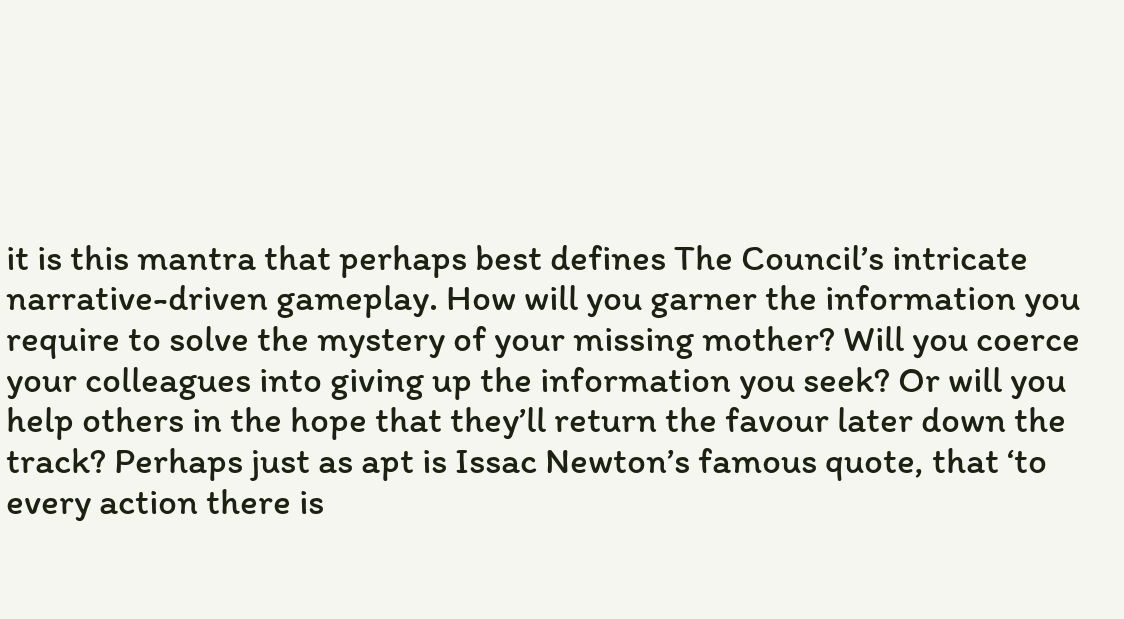it is this mantra that perhaps best defines The Council’s intricate narrative-driven gameplay. How will you garner the information you require to solve the mystery of your missing mother? Will you coerce your colleagues into giving up the information you seek? Or will you help others in the hope that they’ll return the favour later down the track? Perhaps just as apt is Issac Newton’s famous quote, that ‘to every action there is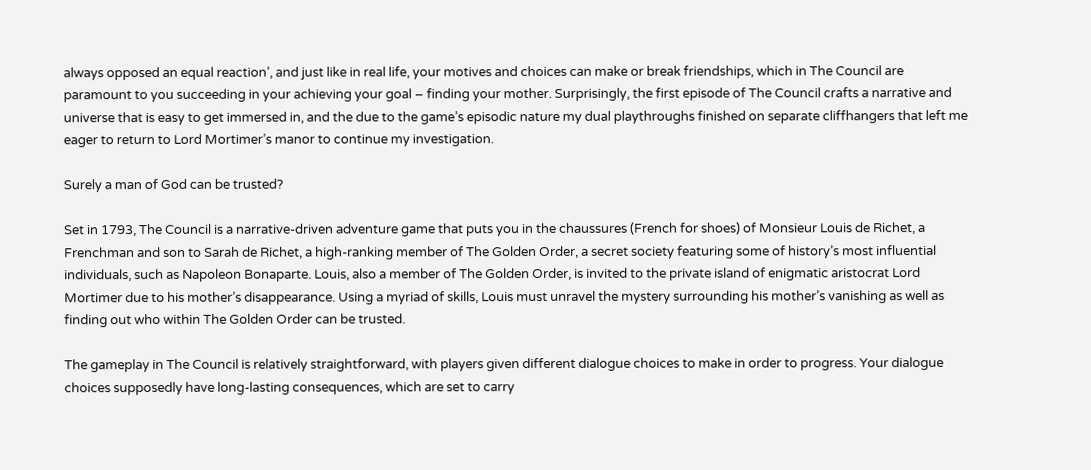always opposed an equal reaction’, and just like in real life, your motives and choices can make or break friendships, which in The Council are paramount to you succeeding in your achieving your goal – finding your mother. Surprisingly, the first episode of The Council crafts a narrative and universe that is easy to get immersed in, and the due to the game’s episodic nature my dual playthroughs finished on separate cliffhangers that left me eager to return to Lord Mortimer’s manor to continue my investigation.

Surely a man of God can be trusted?

Set in 1793, The Council is a narrative-driven adventure game that puts you in the chaussures (French for shoes) of Monsieur Louis de Richet, a Frenchman and son to Sarah de Richet, a high-ranking member of The Golden Order, a secret society featuring some of history’s most influential individuals, such as Napoleon Bonaparte. Louis, also a member of The Golden Order, is invited to the private island of enigmatic aristocrat Lord Mortimer due to his mother’s disappearance. Using a myriad of skills, Louis must unravel the mystery surrounding his mother’s vanishing as well as finding out who within The Golden Order can be trusted.

The gameplay in The Council is relatively straightforward, with players given different dialogue choices to make in order to progress. Your dialogue choices supposedly have long-lasting consequences, which are set to carry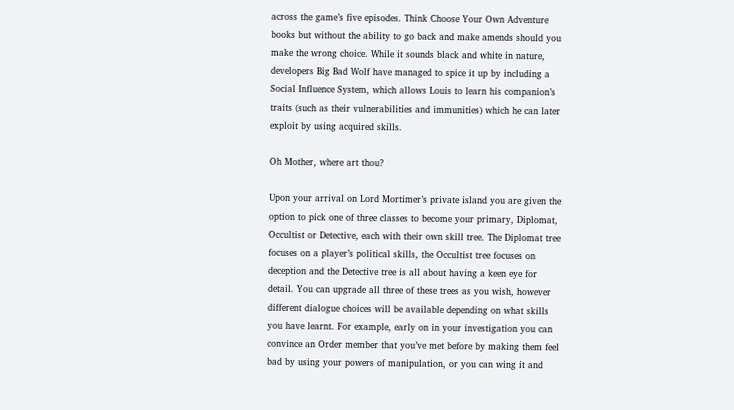across the game’s five episodes. Think Choose Your Own Adventure books but without the ability to go back and make amends should you make the wrong choice. While it sounds black and white in nature, developers Big Bad Wolf have managed to spice it up by including a Social Influence System, which allows Louis to learn his companion’s traits (such as their vulnerabilities and immunities) which he can later exploit by using acquired skills.

Oh Mother, where art thou?

Upon your arrival on Lord Mortimer’s private island you are given the option to pick one of three classes to become your primary, Diplomat, Occultist or Detective, each with their own skill tree. The Diplomat tree focuses on a player’s political skills, the Occultist tree focuses on deception and the Detective tree is all about having a keen eye for detail. You can upgrade all three of these trees as you wish, however different dialogue choices will be available depending on what skills you have learnt. For example, early on in your investigation you can convince an Order member that you’ve met before by making them feel bad by using your powers of manipulation, or you can wing it and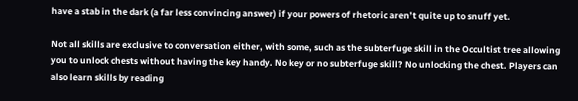have a stab in the dark (a far less convincing answer) if your powers of rhetoric aren’t quite up to snuff yet.

Not all skills are exclusive to conversation either, with some, such as the subterfuge skill in the Occultist tree allowing you to unlock chests without having the key handy. No key or no subterfuge skill? No unlocking the chest. Players can also learn skills by reading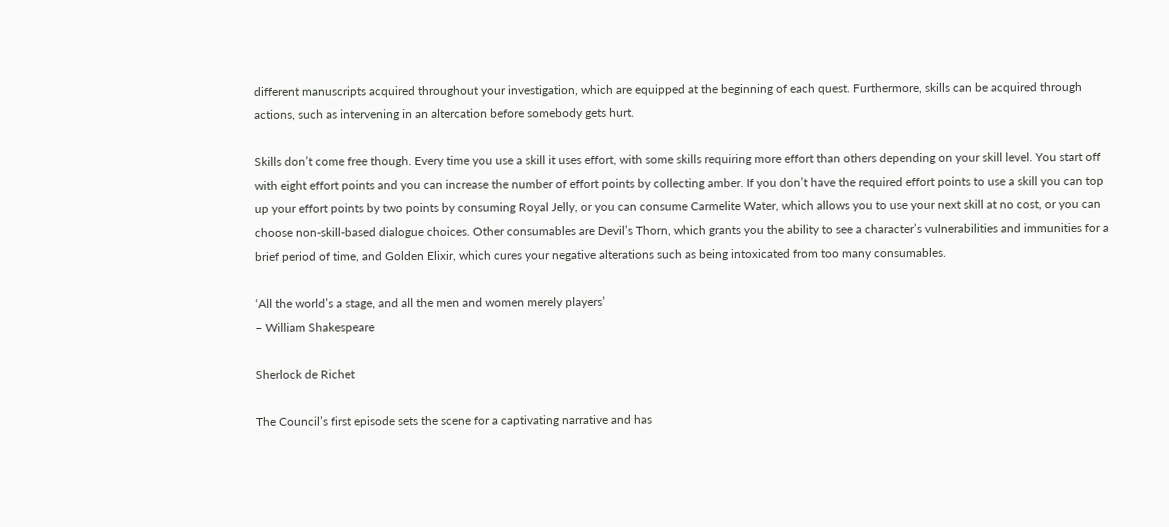different manuscripts acquired throughout your investigation, which are equipped at the beginning of each quest. Furthermore, skills can be acquired through actions, such as intervening in an altercation before somebody gets hurt.

Skills don’t come free though. Every time you use a skill it uses effort, with some skills requiring more effort than others depending on your skill level. You start off with eight effort points and you can increase the number of effort points by collecting amber. If you don’t have the required effort points to use a skill you can top up your effort points by two points by consuming Royal Jelly, or you can consume Carmelite Water, which allows you to use your next skill at no cost, or you can choose non-skill-based dialogue choices. Other consumables are Devil’s Thorn, which grants you the ability to see a character’s vulnerabilities and immunities for a brief period of time, and Golden Elixir, which cures your negative alterations such as being intoxicated from too many consumables.

‘All the world’s a stage, and all the men and women merely players’
– William Shakespeare

Sherlock de Richet

The Council’s first episode sets the scene for a captivating narrative and has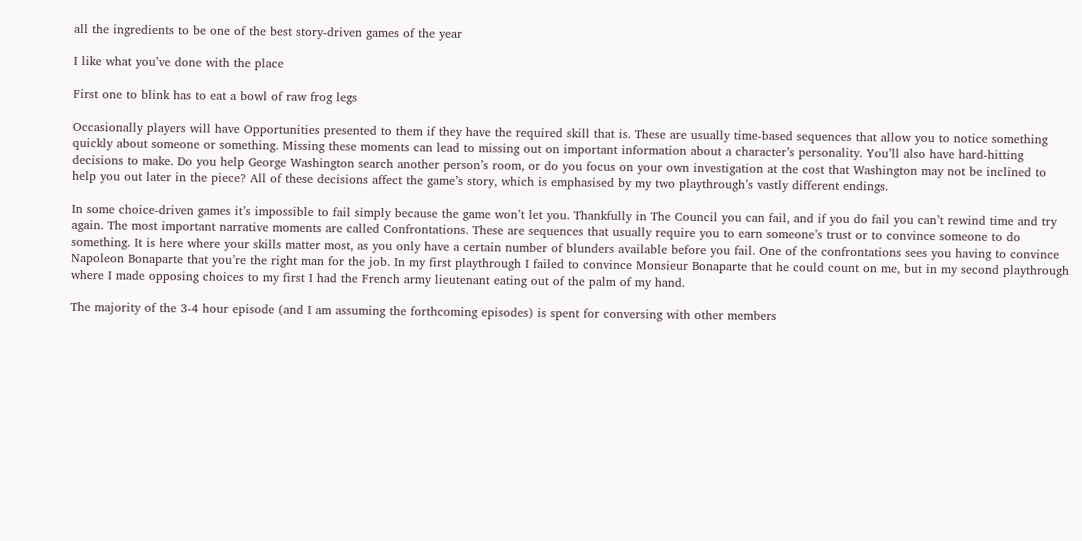all the ingredients to be one of the best story-driven games of the year

I like what you’ve done with the place

First one to blink has to eat a bowl of raw frog legs

Occasionally players will have Opportunities presented to them if they have the required skill that is. These are usually time-based sequences that allow you to notice something quickly about someone or something. Missing these moments can lead to missing out on important information about a character’s personality. You’ll also have hard-hitting decisions to make. Do you help George Washington search another person’s room, or do you focus on your own investigation at the cost that Washington may not be inclined to help you out later in the piece? All of these decisions affect the game’s story, which is emphasised by my two playthrough’s vastly different endings.

In some choice-driven games it’s impossible to fail simply because the game won’t let you. Thankfully in The Council you can fail, and if you do fail you can’t rewind time and try again. The most important narrative moments are called Confrontations. These are sequences that usually require you to earn someone’s trust or to convince someone to do something. It is here where your skills matter most, as you only have a certain number of blunders available before you fail. One of the confrontations sees you having to convince Napoleon Bonaparte that you’re the right man for the job. In my first playthrough I failed to convince Monsieur Bonaparte that he could count on me, but in my second playthrough where I made opposing choices to my first I had the French army lieutenant eating out of the palm of my hand.

The majority of the 3-4 hour episode (and I am assuming the forthcoming episodes) is spent for conversing with other members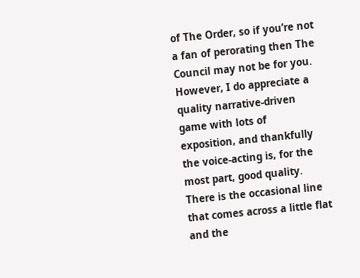of The Order, so if you’re not a fan of perorating then The Council may not be for you. However, I do appreciate a quality narrative-driven game with lots of exposition, and thankfully the voice-acting is, for the most part, good quality. There is the occasional line that comes across a little flat and the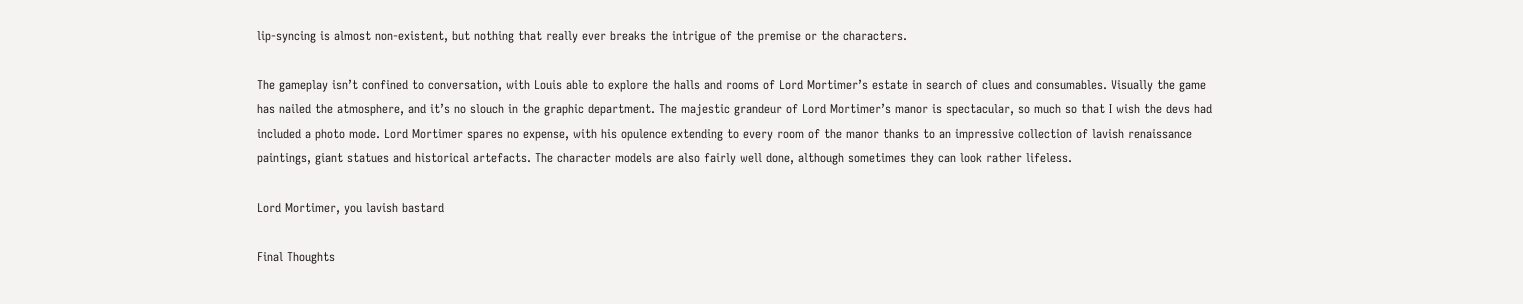lip-syncing is almost non-existent, but nothing that really ever breaks the intrigue of the premise or the characters.

The gameplay isn’t confined to conversation, with Louis able to explore the halls and rooms of Lord Mortimer’s estate in search of clues and consumables. Visually the game has nailed the atmosphere, and it’s no slouch in the graphic department. The majestic grandeur of Lord Mortimer’s manor is spectacular, so much so that I wish the devs had included a photo mode. Lord Mortimer spares no expense, with his opulence extending to every room of the manor thanks to an impressive collection of lavish renaissance paintings, giant statues and historical artefacts. The character models are also fairly well done, although sometimes they can look rather lifeless.

Lord Mortimer, you lavish bastard

Final Thoughts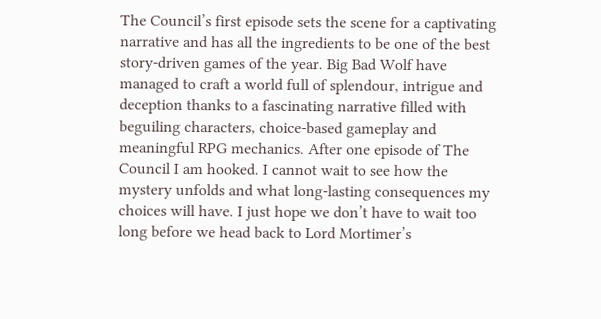The Council’s first episode sets the scene for a captivating narrative and has all the ingredients to be one of the best story-driven games of the year. Big Bad Wolf have managed to craft a world full of splendour, intrigue and deception thanks to a fascinating narrative filled with beguiling characters, choice-based gameplay and meaningful RPG mechanics. After one episode of The Council I am hooked. I cannot wait to see how the mystery unfolds and what long-lasting consequences my choices will have. I just hope we don’t have to wait too long before we head back to Lord Mortimer’s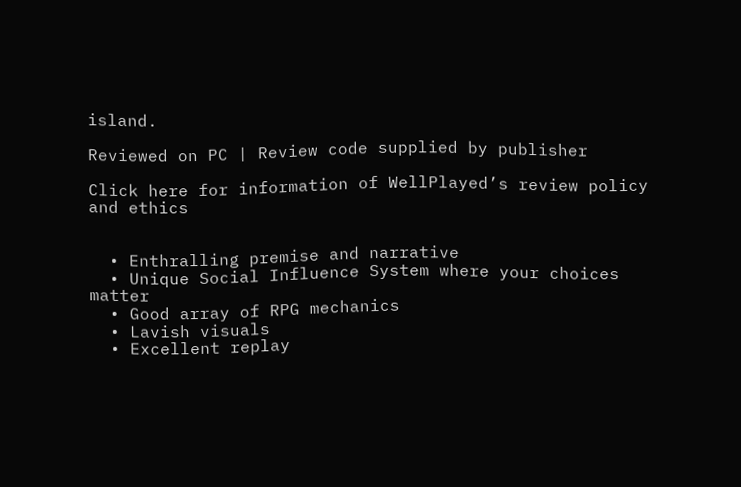island.

Reviewed on PC | Review code supplied by publisher

Click here for information of WellPlayed’s review policy and ethics


  • Enthralling premise and narrative
  • Unique Social Influence System where your choices matter
  • Good array of RPG mechanics
  • Lavish visuals
  • Excellent replay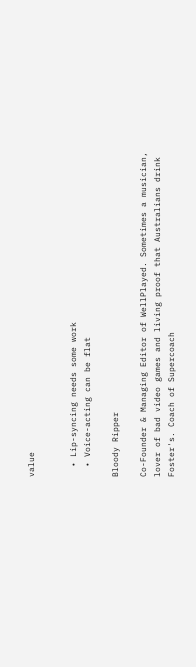value


  • Lip-syncing needs some work
  • Voice-acting can be flat

Bloody Ripper

Co-Founder & Managing Editor of WellPlayed. Sometimes a musician, lover of bad video games and living proof that Australians drink Foster's. Coach of Supercoach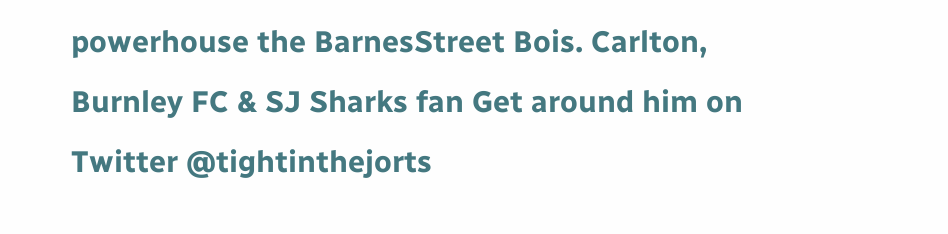powerhouse the BarnesStreet Bois. Carlton, Burnley FC & SJ Sharks fan Get around him on Twitter @tightinthejorts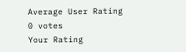Average User Rating
0 votes
Your Rating